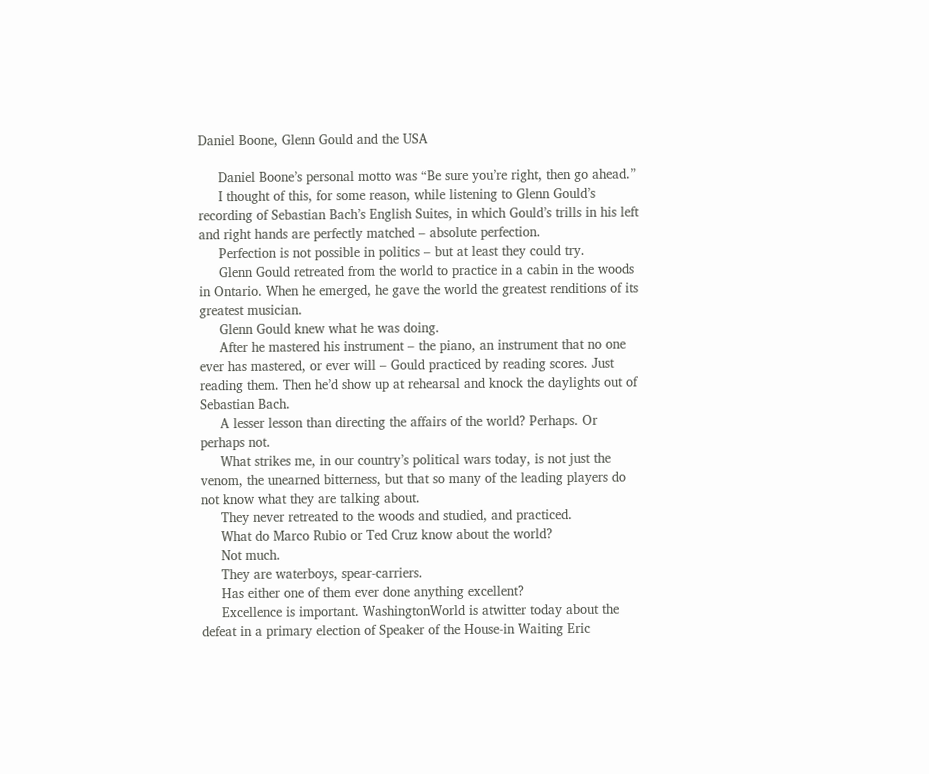Daniel Boone, Glenn Gould and the USA

     Daniel Boone’s personal motto was “Be sure you’re right, then go ahead.”
     I thought of this, for some reason, while listening to Glenn Gould’s recording of Sebastian Bach’s English Suites, in which Gould’s trills in his left and right hands are perfectly matched – absolute perfection.
     Perfection is not possible in politics – but at least they could try.
     Glenn Gould retreated from the world to practice in a cabin in the woods in Ontario. When he emerged, he gave the world the greatest renditions of its greatest musician.
     Glenn Gould knew what he was doing.
     After he mastered his instrument – the piano, an instrument that no one ever has mastered, or ever will – Gould practiced by reading scores. Just reading them. Then he’d show up at rehearsal and knock the daylights out of Sebastian Bach.
     A lesser lesson than directing the affairs of the world? Perhaps. Or perhaps not.
     What strikes me, in our country’s political wars today, is not just the venom, the unearned bitterness, but that so many of the leading players do not know what they are talking about.
     They never retreated to the woods and studied, and practiced.
     What do Marco Rubio or Ted Cruz know about the world?
     Not much.
     They are waterboys, spear-carriers.
     Has either one of them ever done anything excellent?
     Excellence is important. WashingtonWorld is atwitter today about the defeat in a primary election of Speaker of the House-in Waiting Eric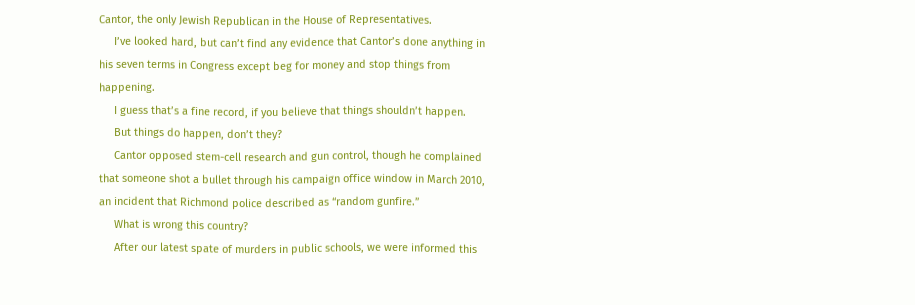Cantor, the only Jewish Republican in the House of Representatives.
     I’ve looked hard, but can’t find any evidence that Cantor’s done anything in his seven terms in Congress except beg for money and stop things from happening.
     I guess that’s a fine record, if you believe that things shouldn’t happen.
     But things do happen, don’t they?
     Cantor opposed stem-cell research and gun control, though he complained that someone shot a bullet through his campaign office window in March 2010, an incident that Richmond police described as “random gunfire.”
     What is wrong this country?
     After our latest spate of murders in public schools, we were informed this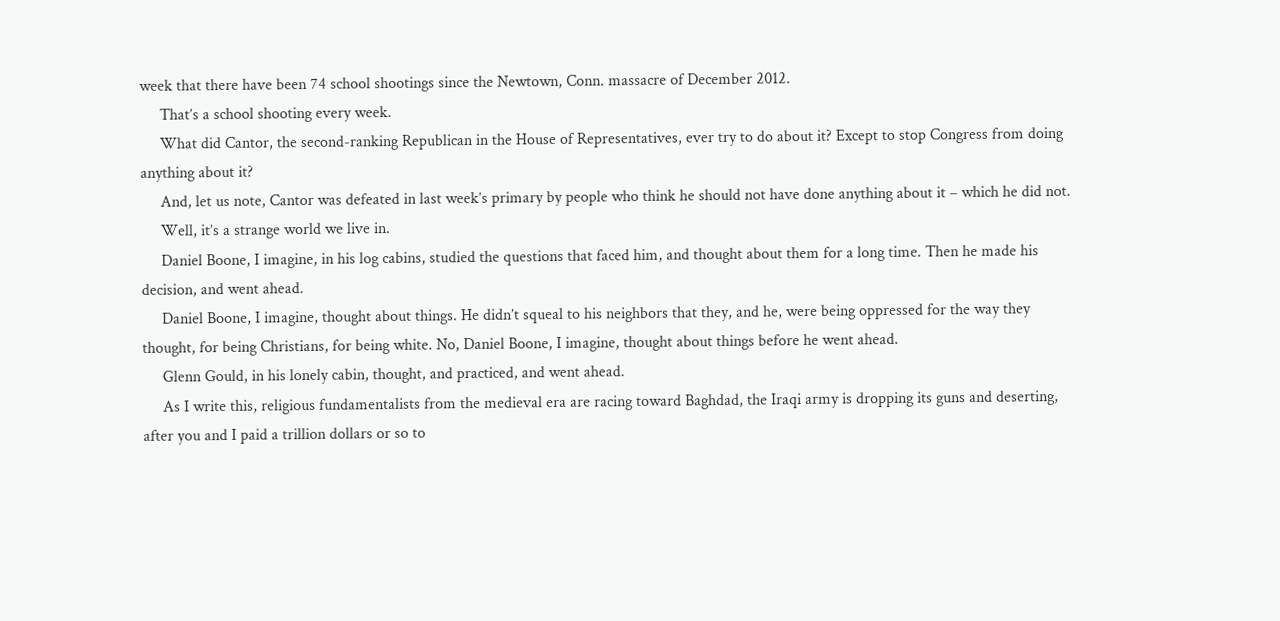week that there have been 74 school shootings since the Newtown, Conn. massacre of December 2012.
     That’s a school shooting every week.
     What did Cantor, the second-ranking Republican in the House of Representatives, ever try to do about it? Except to stop Congress from doing anything about it?
     And, let us note, Cantor was defeated in last week’s primary by people who think he should not have done anything about it – which he did not.
     Well, it’s a strange world we live in.
     Daniel Boone, I imagine, in his log cabins, studied the questions that faced him, and thought about them for a long time. Then he made his decision, and went ahead.
     Daniel Boone, I imagine, thought about things. He didn’t squeal to his neighbors that they, and he, were being oppressed for the way they thought, for being Christians, for being white. No, Daniel Boone, I imagine, thought about things before he went ahead.
     Glenn Gould, in his lonely cabin, thought, and practiced, and went ahead.
     As I write this, religious fundamentalists from the medieval era are racing toward Baghdad, the Iraqi army is dropping its guns and deserting, after you and I paid a trillion dollars or so to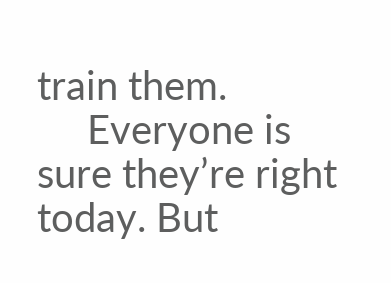train them.
     Everyone is sure they’re right today. But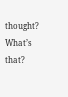thought? What’s that?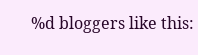%d bloggers like this: